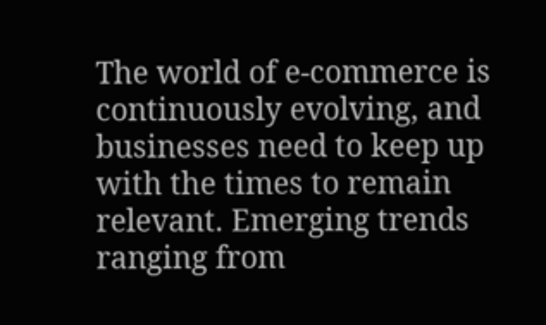The world of e-commerce is continuously evolving, and businesses need to keep up with the times to remain relevant. Emerging trends ranging from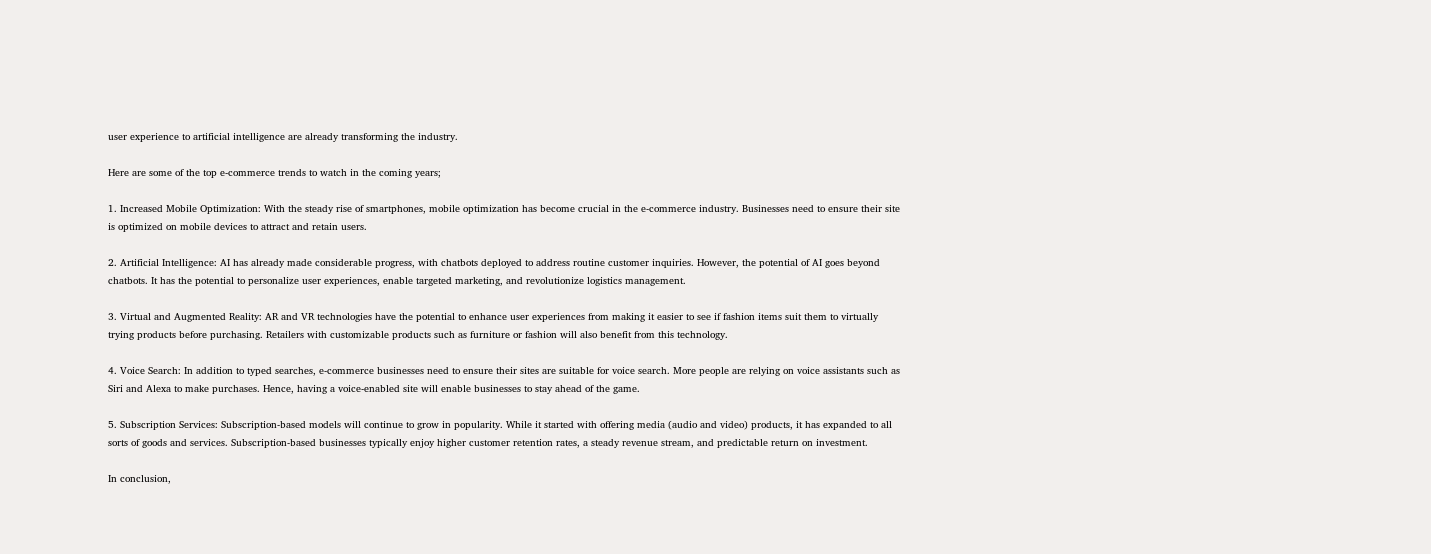user experience to artificial intelligence are already transforming the industry.

Here are some of the top e-commerce trends to watch in the coming years;

1. Increased Mobile Optimization: With the steady rise of smartphones, mobile optimization has become crucial in the e-commerce industry. Businesses need to ensure their site is optimized on mobile devices to attract and retain users.

2. Artificial Intelligence: AI has already made considerable progress, with chatbots deployed to address routine customer inquiries. However, the potential of AI goes beyond chatbots. It has the potential to personalize user experiences, enable targeted marketing, and revolutionize logistics management.

3. Virtual and Augmented Reality: AR and VR technologies have the potential to enhance user experiences from making it easier to see if fashion items suit them to virtually trying products before purchasing. Retailers with customizable products such as furniture or fashion will also benefit from this technology.

4. Voice Search: In addition to typed searches, e-commerce businesses need to ensure their sites are suitable for voice search. More people are relying on voice assistants such as Siri and Alexa to make purchases. Hence, having a voice-enabled site will enable businesses to stay ahead of the game.

5. Subscription Services: Subscription-based models will continue to grow in popularity. While it started with offering media (audio and video) products, it has expanded to all sorts of goods and services. Subscription-based businesses typically enjoy higher customer retention rates, a steady revenue stream, and predictable return on investment.

In conclusion,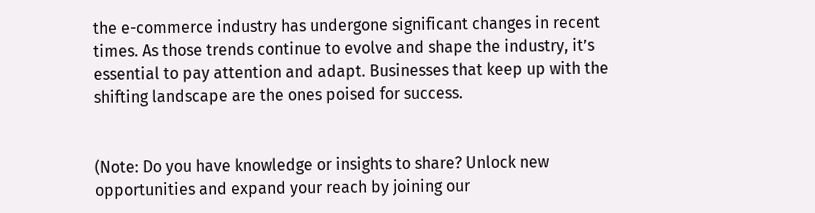the e-commerce industry has undergone significant changes in recent times. As those trends continue to evolve and shape the industry, it’s essential to pay attention and adapt. Businesses that keep up with the shifting landscape are the ones poised for success.


(Note: Do you have knowledge or insights to share? Unlock new opportunities and expand your reach by joining our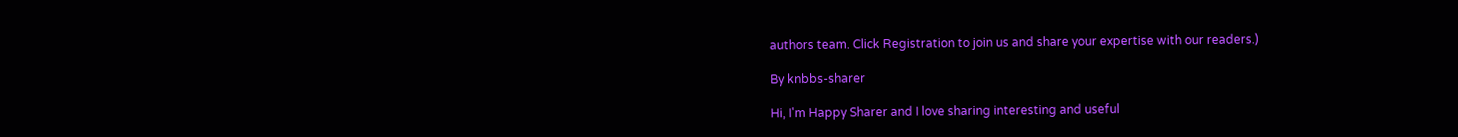authors team. Click Registration to join us and share your expertise with our readers.)

By knbbs-sharer

Hi, I'm Happy Sharer and I love sharing interesting and useful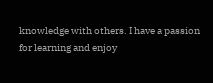knowledge with others. I have a passion for learning and enjoy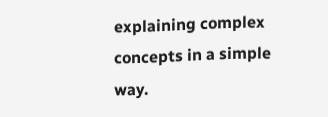explaining complex concepts in a simple way.